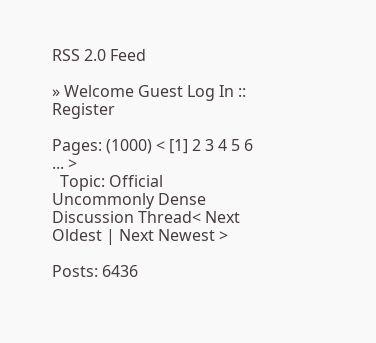RSS 2.0 Feed

» Welcome Guest Log In :: Register

Pages: (1000) < [1] 2 3 4 5 6 ... >
  Topic: Official Uncommonly Dense Discussion Thread< Next Oldest | Next Newest >

Posts: 6436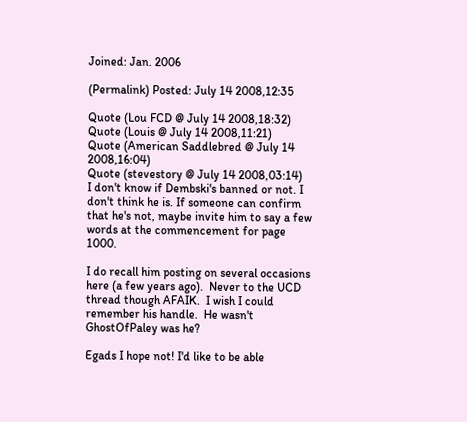Joined: Jan. 2006

(Permalink) Posted: July 14 2008,12:35

Quote (Lou FCD @ July 14 2008,18:32)
Quote (Louis @ July 14 2008,11:21)
Quote (American Saddlebred @ July 14 2008,16:04)
Quote (stevestory @ July 14 2008,03:14)
I don't know if Dembski's banned or not. I don't think he is. If someone can confirm that he's not, maybe invite him to say a few words at the commencement for page 1000.

I do recall him posting on several occasions here (a few years ago).  Never to the UCD thread though AFAIK.  I wish I could remember his handle.  He wasn't GhostOfPaley was he?

Egads I hope not! I'd like to be able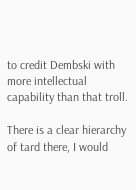to credit Dembski with more intellectual capability than that troll.

There is a clear hierarchy of tard there, I would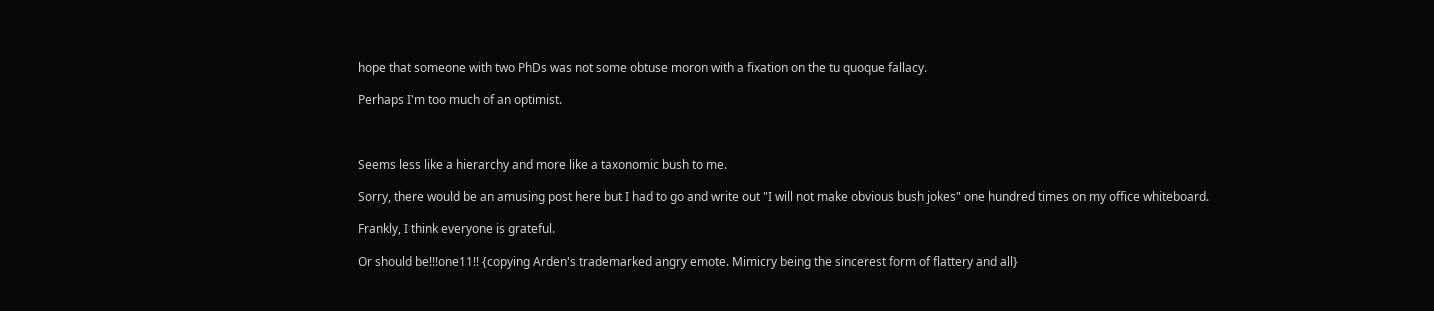hope that someone with two PhDs was not some obtuse moron with a fixation on the tu quoque fallacy.

Perhaps I'm too much of an optimist.



Seems less like a hierarchy and more like a taxonomic bush to me.

Sorry, there would be an amusing post here but I had to go and write out "I will not make obvious bush jokes" one hundred times on my office whiteboard.

Frankly, I think everyone is grateful.

Or should be!!!one11!! {copying Arden's trademarked angry emote. Mimicry being the sincerest form of flattery and all}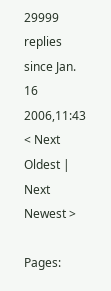29999 replies since Jan. 16 2006,11:43 < Next Oldest | Next Newest >

Pages: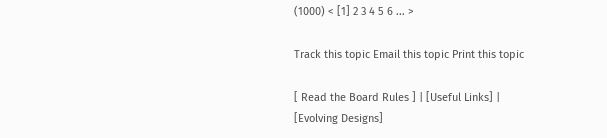(1000) < [1] 2 3 4 5 6 ... >

Track this topic Email this topic Print this topic

[ Read the Board Rules ] | [Useful Links] | [Evolving Designs]